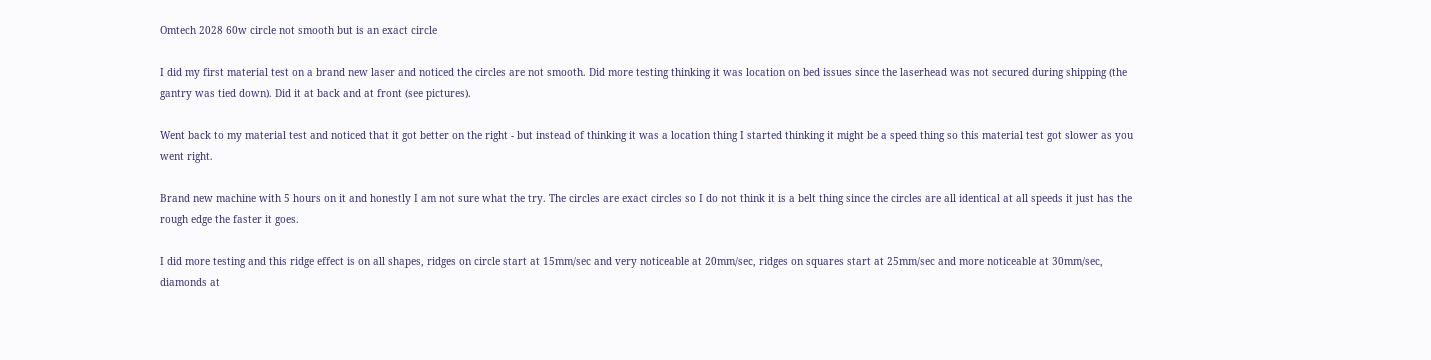Omtech 2028 60w circle not smooth but is an exact circle

I did my first material test on a brand new laser and noticed the circles are not smooth. Did more testing thinking it was location on bed issues since the laserhead was not secured during shipping (the gantry was tied down). Did it at back and at front (see pictures).

Went back to my material test and noticed that it got better on the right - but instead of thinking it was a location thing I started thinking it might be a speed thing so this material test got slower as you went right.

Brand new machine with 5 hours on it and honestly I am not sure what the try. The circles are exact circles so I do not think it is a belt thing since the circles are all identical at all speeds it just has the rough edge the faster it goes.

I did more testing and this ridge effect is on all shapes, ridges on circle start at 15mm/sec and very noticeable at 20mm/sec, ridges on squares start at 25mm/sec and more noticeable at 30mm/sec, diamonds at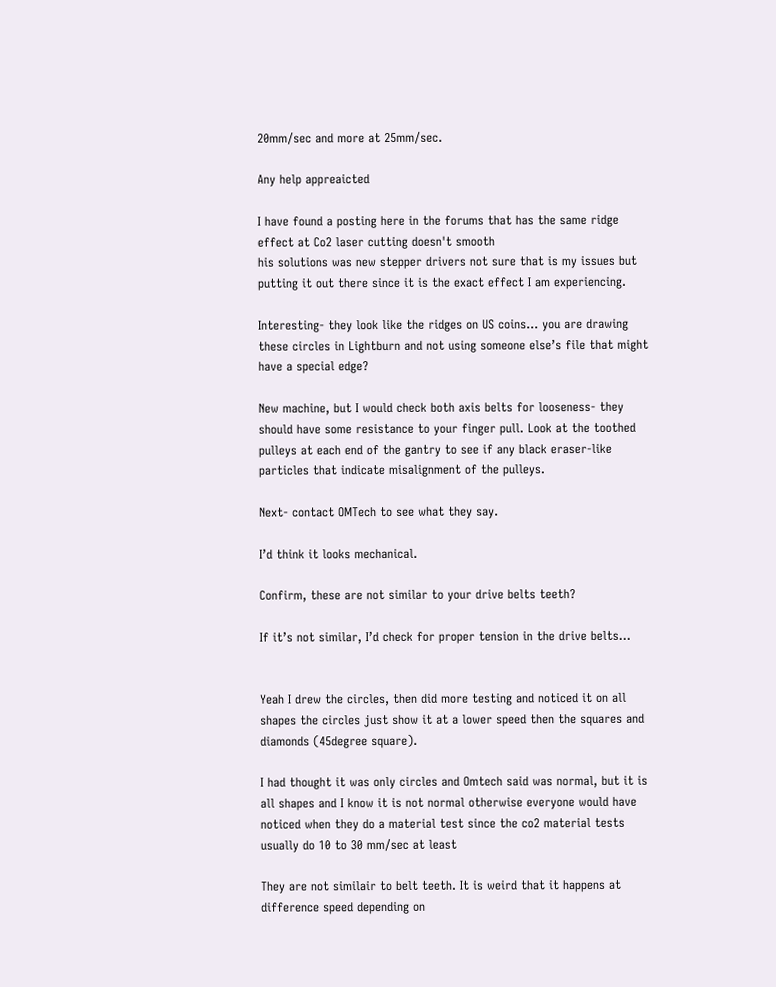20mm/sec and more at 25mm/sec.

Any help appreaicted

I have found a posting here in the forums that has the same ridge effect at Co2 laser cutting doesn't smooth
his solutions was new stepper drivers not sure that is my issues but putting it out there since it is the exact effect I am experiencing.

Interesting- they look like the ridges on US coins… you are drawing these circles in Lightburn and not using someone else’s file that might have a special edge?

New machine, but I would check both axis belts for looseness- they should have some resistance to your finger pull. Look at the toothed pulleys at each end of the gantry to see if any black eraser-like particles that indicate misalignment of the pulleys.

Next- contact OMTech to see what they say.

I’d think it looks mechanical.

Confirm, these are not similar to your drive belts teeth?

If it’s not similar, I’d check for proper tension in the drive belts…


Yeah I drew the circles, then did more testing and noticed it on all shapes the circles just show it at a lower speed then the squares and diamonds (45degree square).

I had thought it was only circles and Omtech said was normal, but it is all shapes and I know it is not normal otherwise everyone would have noticed when they do a material test since the co2 material tests usually do 10 to 30 mm/sec at least

They are not similair to belt teeth. It is weird that it happens at difference speed depending on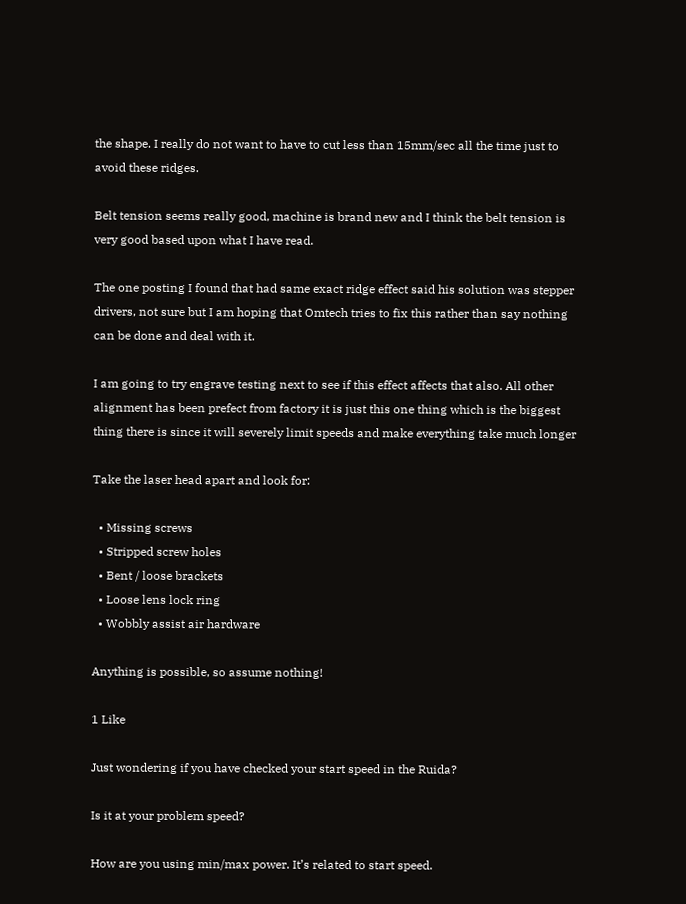the shape. I really do not want to have to cut less than 15mm/sec all the time just to avoid these ridges.

Belt tension seems really good, machine is brand new and I think the belt tension is very good based upon what I have read.

The one posting I found that had same exact ridge effect said his solution was stepper drivers, not sure but I am hoping that Omtech tries to fix this rather than say nothing can be done and deal with it.

I am going to try engrave testing next to see if this effect affects that also. All other alignment has been prefect from factory it is just this one thing which is the biggest thing there is since it will severely limit speeds and make everything take much longer

Take the laser head apart and look for:

  • Missing screws
  • Stripped screw holes
  • Bent / loose brackets
  • Loose lens lock ring
  • Wobbly assist air hardware

Anything is possible, so assume nothing!

1 Like

Just wondering if you have checked your start speed in the Ruida?

Is it at your problem speed?

How are you using min/max power. It’s related to start speed.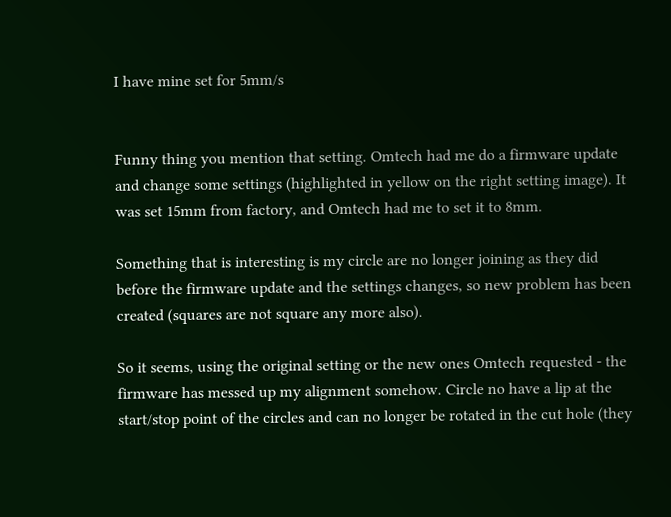I have mine set for 5mm/s


Funny thing you mention that setting. Omtech had me do a firmware update and change some settings (highlighted in yellow on the right setting image). It was set 15mm from factory, and Omtech had me to set it to 8mm.

Something that is interesting is my circle are no longer joining as they did before the firmware update and the settings changes, so new problem has been created (squares are not square any more also).

So it seems, using the original setting or the new ones Omtech requested - the firmware has messed up my alignment somehow. Circle no have a lip at the start/stop point of the circles and can no longer be rotated in the cut hole (they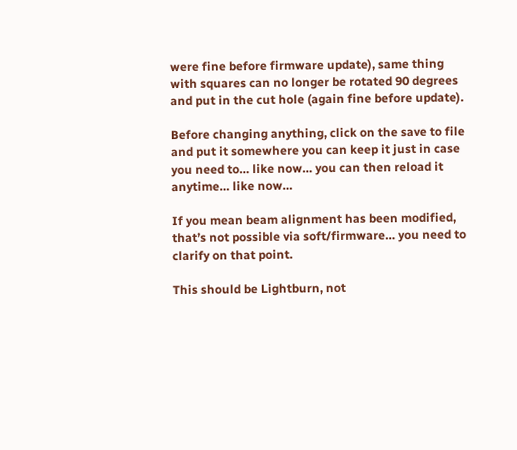were fine before firmware update), same thing with squares can no longer be rotated 90 degrees and put in the cut hole (again fine before update).

Before changing anything, click on the save to file and put it somewhere you can keep it just in case you need to… like now… you can then reload it anytime… like now…

If you mean beam alignment has been modified, that’s not possible via soft/firmware… you need to clarify on that point.

This should be Lightburn, not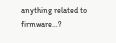anything related to firmware…?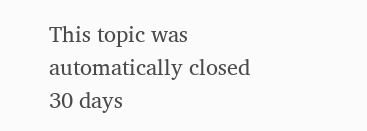This topic was automatically closed 30 days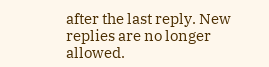after the last reply. New replies are no longer allowed.